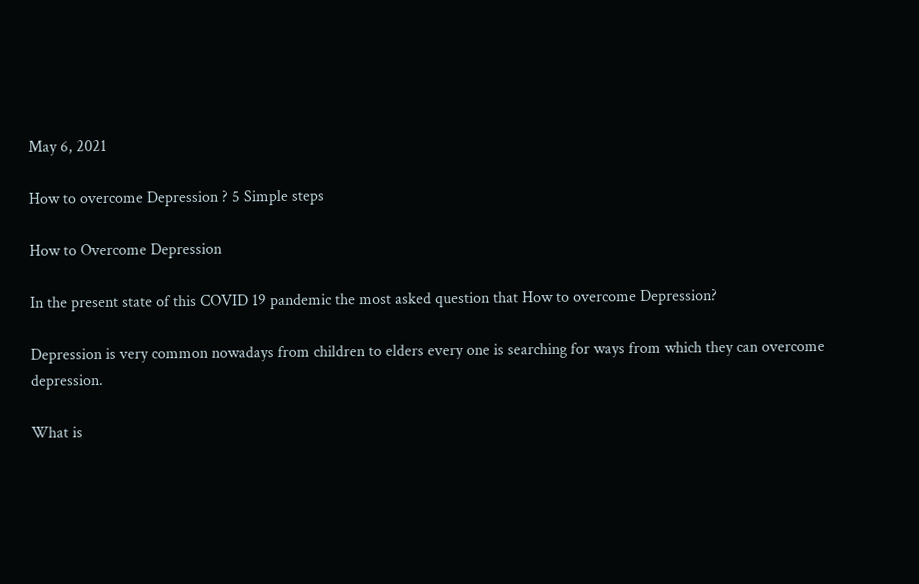May 6, 2021

How to overcome Depression ? 5 Simple steps

How to Overcome Depression

In the present state of this COVID 19 pandemic the most asked question that How to overcome Depression?

Depression is very common nowadays from children to elders every one is searching for ways from which they can overcome depression.

What is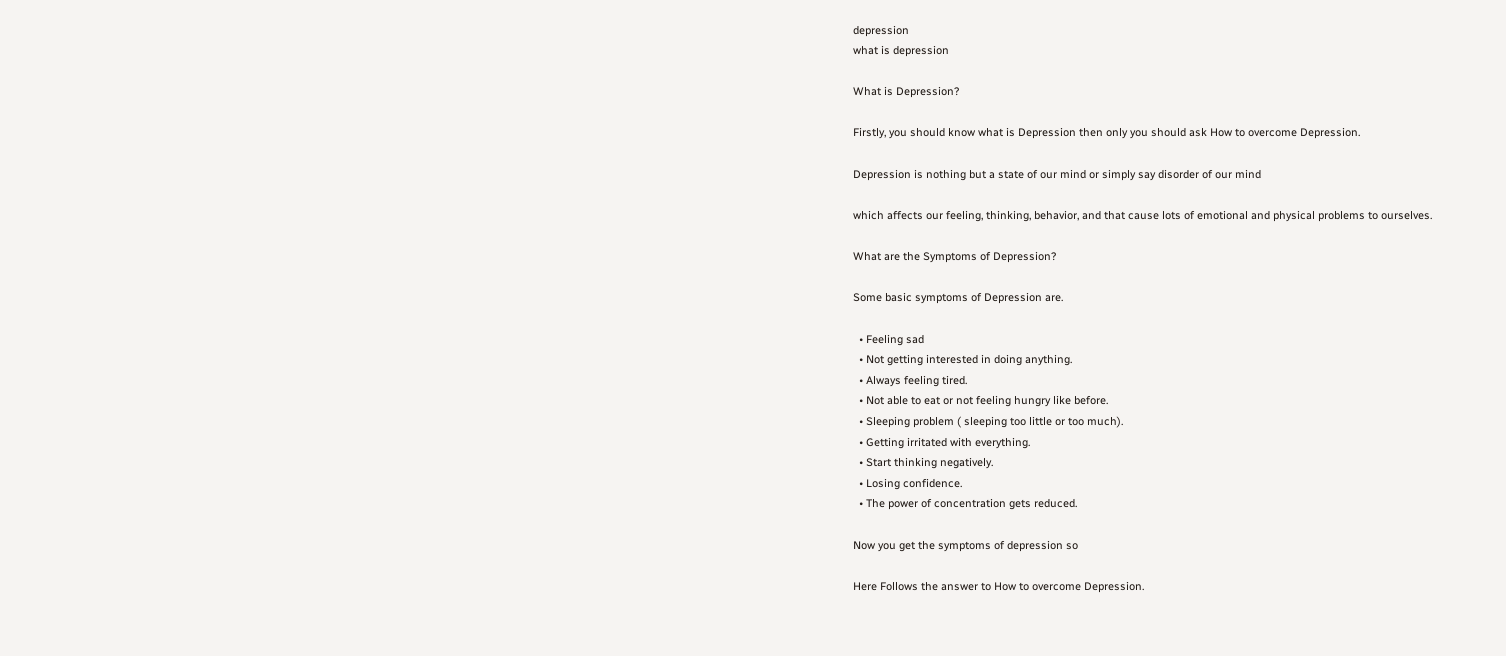depression
what is depression

What is Depression?

Firstly, you should know what is Depression then only you should ask How to overcome Depression.

Depression is nothing but a state of our mind or simply say disorder of our mind

which affects our feeling, thinking, behavior, and that cause lots of emotional and physical problems to ourselves.

What are the Symptoms of Depression?

Some basic symptoms of Depression are.

  • Feeling sad
  • Not getting interested in doing anything.
  • Always feeling tired.
  • Not able to eat or not feeling hungry like before.
  • Sleeping problem ( sleeping too little or too much).
  • Getting irritated with everything.
  • Start thinking negatively.
  • Losing confidence.
  • The power of concentration gets reduced.

Now you get the symptoms of depression so

Here Follows the answer to How to overcome Depression.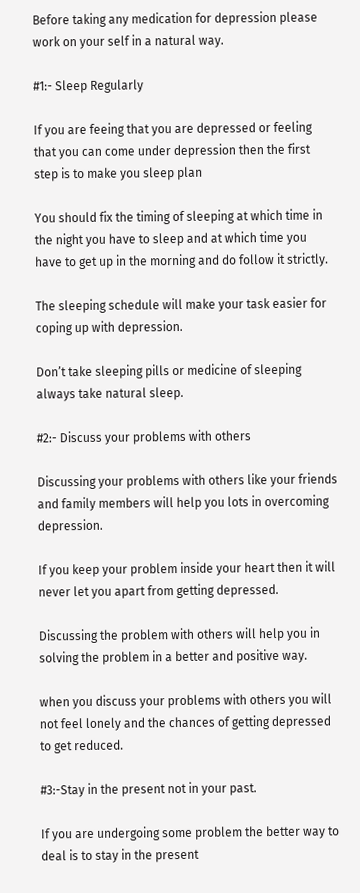Before taking any medication for depression please work on your self in a natural way.

#1:- Sleep Regularly

If you are feeing that you are depressed or feeling that you can come under depression then the first step is to make you sleep plan

You should fix the timing of sleeping at which time in the night you have to sleep and at which time you have to get up in the morning and do follow it strictly.

The sleeping schedule will make your task easier for coping up with depression.

Don’t take sleeping pills or medicine of sleeping always take natural sleep.

#2:- Discuss your problems with others

Discussing your problems with others like your friends and family members will help you lots in overcoming depression.

If you keep your problem inside your heart then it will never let you apart from getting depressed.

Discussing the problem with others will help you in solving the problem in a better and positive way.

when you discuss your problems with others you will not feel lonely and the chances of getting depressed to get reduced.

#3:-Stay in the present not in your past.

If you are undergoing some problem the better way to deal is to stay in the present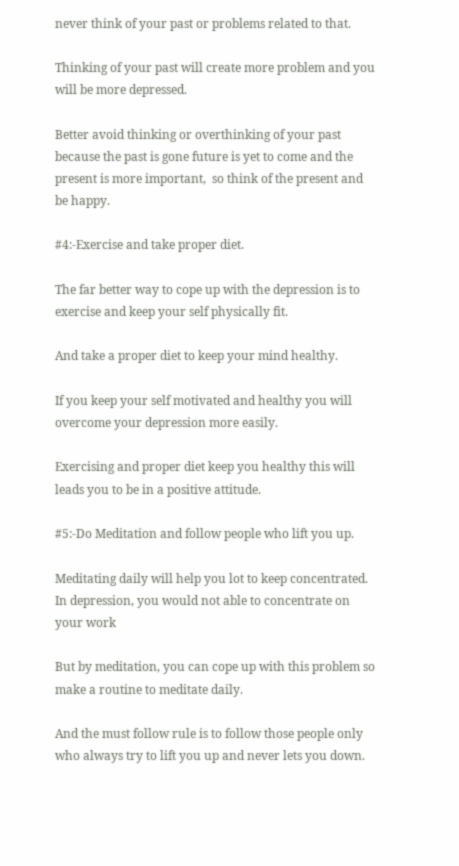never think of your past or problems related to that.

Thinking of your past will create more problem and you will be more depressed.

Better avoid thinking or overthinking of your past because the past is gone future is yet to come and the present is more important,  so think of the present and be happy.

#4:-Exercise and take proper diet.

The far better way to cope up with the depression is to exercise and keep your self physically fit.

And take a proper diet to keep your mind healthy.

If you keep your self motivated and healthy you will overcome your depression more easily.

Exercising and proper diet keep you healthy this will leads you to be in a positive attitude.

#5:-Do Meditation and follow people who lift you up.

Meditating daily will help you lot to keep concentrated. In depression, you would not able to concentrate on your work

But by meditation, you can cope up with this problem so make a routine to meditate daily.

And the must follow rule is to follow those people only who always try to lift you up and never lets you down.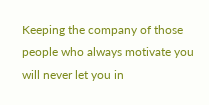Keeping the company of those people who always motivate you will never let you in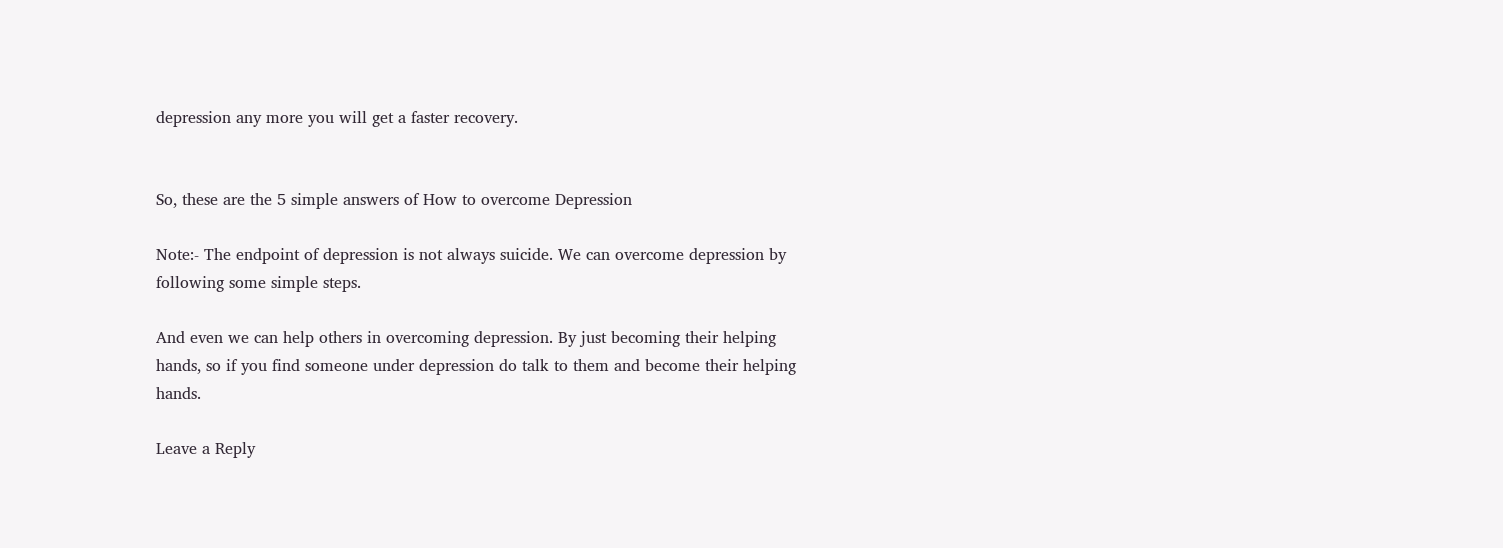depression any more you will get a faster recovery.


So, these are the 5 simple answers of How to overcome Depression

Note:- The endpoint of depression is not always suicide. We can overcome depression by following some simple steps.

And even we can help others in overcoming depression. By just becoming their helping hands, so if you find someone under depression do talk to them and become their helping hands.

Leave a Reply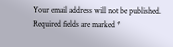Your email address will not be published. Required fields are marked *